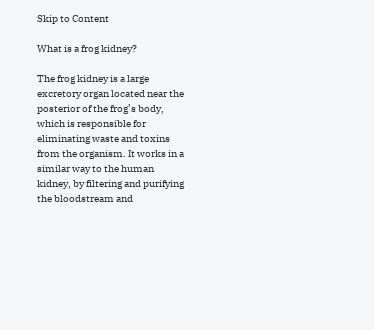Skip to Content

What is a frog kidney?

The frog kidney is a large excretory organ located near the posterior of the frog’s body, which is responsible for eliminating waste and toxins from the organism. It works in a similar way to the human kidney, by filtering and purifying the bloodstream and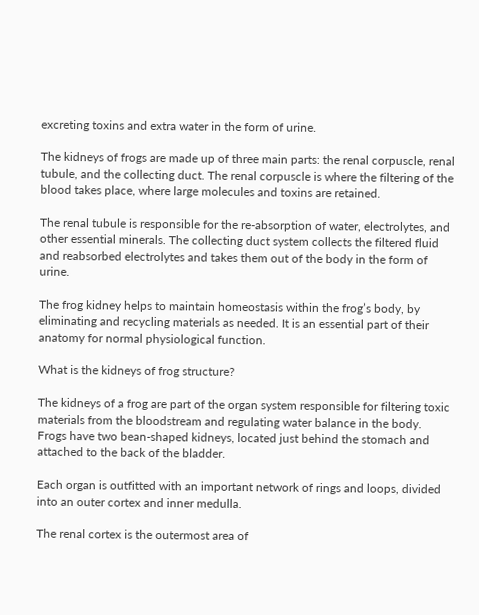excreting toxins and extra water in the form of urine.

The kidneys of frogs are made up of three main parts: the renal corpuscle, renal tubule, and the collecting duct. The renal corpuscle is where the filtering of the blood takes place, where large molecules and toxins are retained.

The renal tubule is responsible for the re-absorption of water, electrolytes, and other essential minerals. The collecting duct system collects the filtered fluid and reabsorbed electrolytes and takes them out of the body in the form of urine.

The frog kidney helps to maintain homeostasis within the frog’s body, by eliminating and recycling materials as needed. It is an essential part of their anatomy for normal physiological function.

What is the kidneys of frog structure?

The kidneys of a frog are part of the organ system responsible for filtering toxic materials from the bloodstream and regulating water balance in the body. Frogs have two bean-shaped kidneys, located just behind the stomach and attached to the back of the bladder.

Each organ is outfitted with an important network of rings and loops, divided into an outer cortex and inner medulla.

The renal cortex is the outermost area of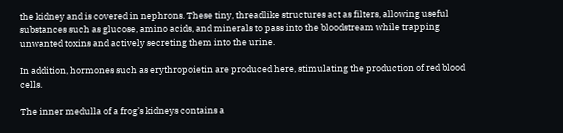the kidney and is covered in nephrons. These tiny, threadlike structures act as filters, allowing useful substances such as glucose, amino acids, and minerals to pass into the bloodstream while trapping unwanted toxins and actively secreting them into the urine.

In addition, hormones such as erythropoietin are produced here, stimulating the production of red blood cells.

The inner medulla of a frog’s kidneys contains a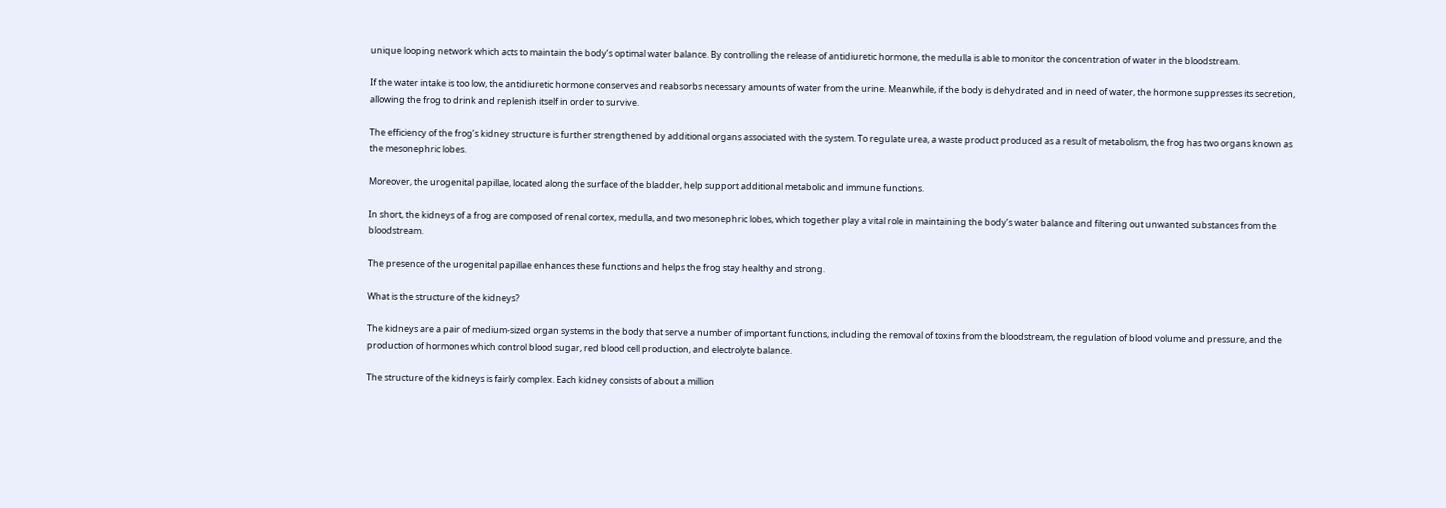unique looping network which acts to maintain the body’s optimal water balance. By controlling the release of antidiuretic hormone, the medulla is able to monitor the concentration of water in the bloodstream.

If the water intake is too low, the antidiuretic hormone conserves and reabsorbs necessary amounts of water from the urine. Meanwhile, if the body is dehydrated and in need of water, the hormone suppresses its secretion, allowing the frog to drink and replenish itself in order to survive.

The efficiency of the frog’s kidney structure is further strengthened by additional organs associated with the system. To regulate urea, a waste product produced as a result of metabolism, the frog has two organs known as the mesonephric lobes.

Moreover, the urogenital papillae, located along the surface of the bladder, help support additional metabolic and immune functions.

In short, the kidneys of a frog are composed of renal cortex, medulla, and two mesonephric lobes, which together play a vital role in maintaining the body’s water balance and filtering out unwanted substances from the bloodstream.

The presence of the urogenital papillae enhances these functions and helps the frog stay healthy and strong.

What is the structure of the kidneys?

The kidneys are a pair of medium-sized organ systems in the body that serve a number of important functions, including the removal of toxins from the bloodstream, the regulation of blood volume and pressure, and the production of hormones which control blood sugar, red blood cell production, and electrolyte balance.

The structure of the kidneys is fairly complex. Each kidney consists of about a million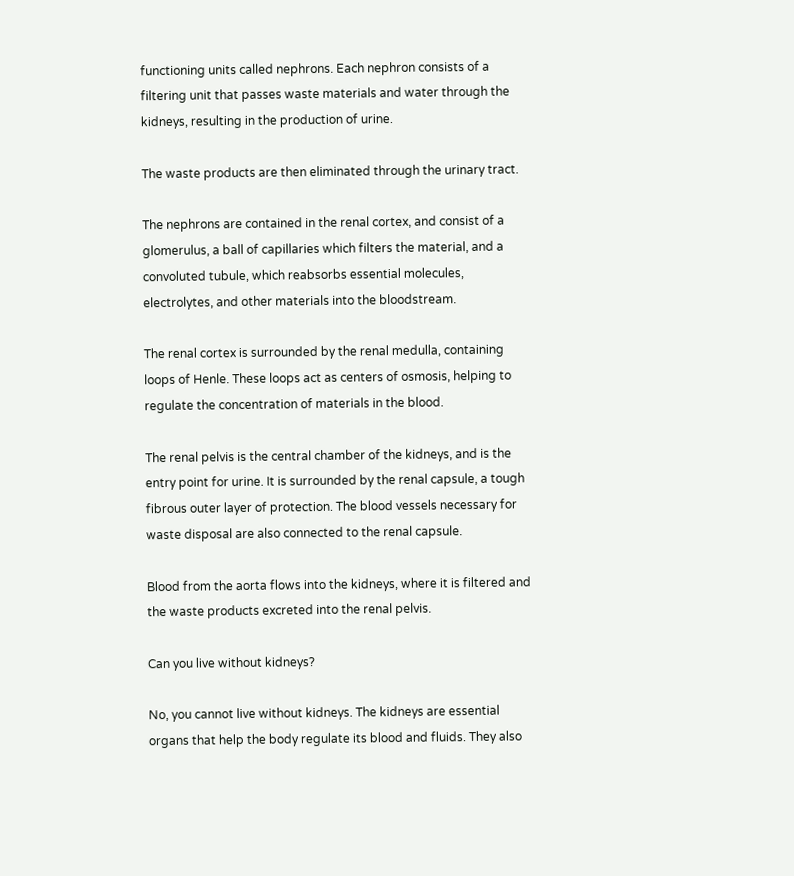functioning units called nephrons. Each nephron consists of a filtering unit that passes waste materials and water through the kidneys, resulting in the production of urine.

The waste products are then eliminated through the urinary tract.

The nephrons are contained in the renal cortex, and consist of a glomerulus, a ball of capillaries which filters the material, and a convoluted tubule, which reabsorbs essential molecules, electrolytes, and other materials into the bloodstream.

The renal cortex is surrounded by the renal medulla, containing loops of Henle. These loops act as centers of osmosis, helping to regulate the concentration of materials in the blood.

The renal pelvis is the central chamber of the kidneys, and is the entry point for urine. It is surrounded by the renal capsule, a tough fibrous outer layer of protection. The blood vessels necessary for waste disposal are also connected to the renal capsule.

Blood from the aorta flows into the kidneys, where it is filtered and the waste products excreted into the renal pelvis.

Can you live without kidneys?

No, you cannot live without kidneys. The kidneys are essential organs that help the body regulate its blood and fluids. They also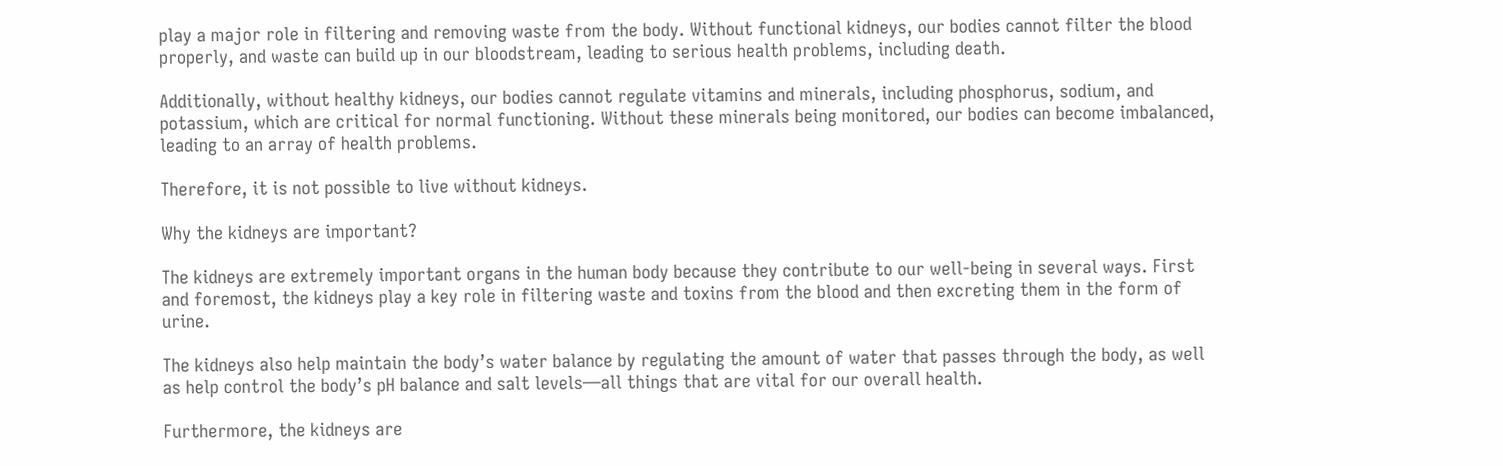play a major role in filtering and removing waste from the body. Without functional kidneys, our bodies cannot filter the blood properly, and waste can build up in our bloodstream, leading to serious health problems, including death.

Additionally, without healthy kidneys, our bodies cannot regulate vitamins and minerals, including phosphorus, sodium, and potassium, which are critical for normal functioning. Without these minerals being monitored, our bodies can become imbalanced, leading to an array of health problems.

Therefore, it is not possible to live without kidneys.

Why the kidneys are important?

The kidneys are extremely important organs in the human body because they contribute to our well-being in several ways. First and foremost, the kidneys play a key role in filtering waste and toxins from the blood and then excreting them in the form of urine.

The kidneys also help maintain the body’s water balance by regulating the amount of water that passes through the body, as well as help control the body’s pH balance and salt levels—all things that are vital for our overall health.

Furthermore, the kidneys are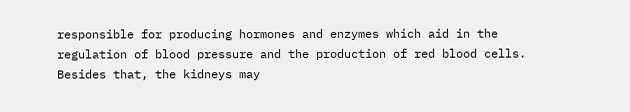responsible for producing hormones and enzymes which aid in the regulation of blood pressure and the production of red blood cells. Besides that, the kidneys may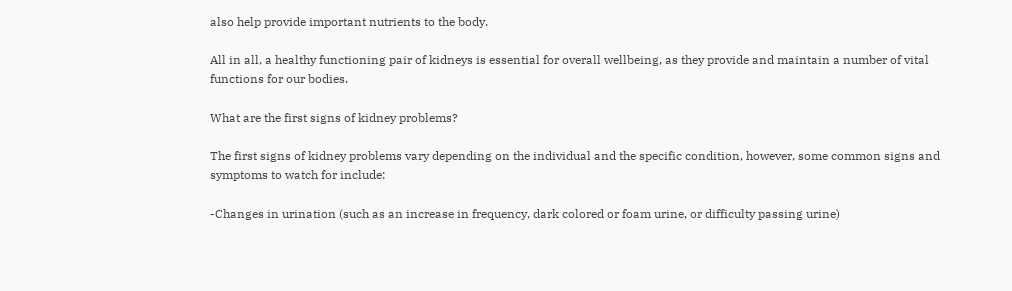also help provide important nutrients to the body.

All in all, a healthy functioning pair of kidneys is essential for overall wellbeing, as they provide and maintain a number of vital functions for our bodies.

What are the first signs of kidney problems?

The first signs of kidney problems vary depending on the individual and the specific condition, however, some common signs and symptoms to watch for include:

-Changes in urination (such as an increase in frequency, dark colored or foam urine, or difficulty passing urine)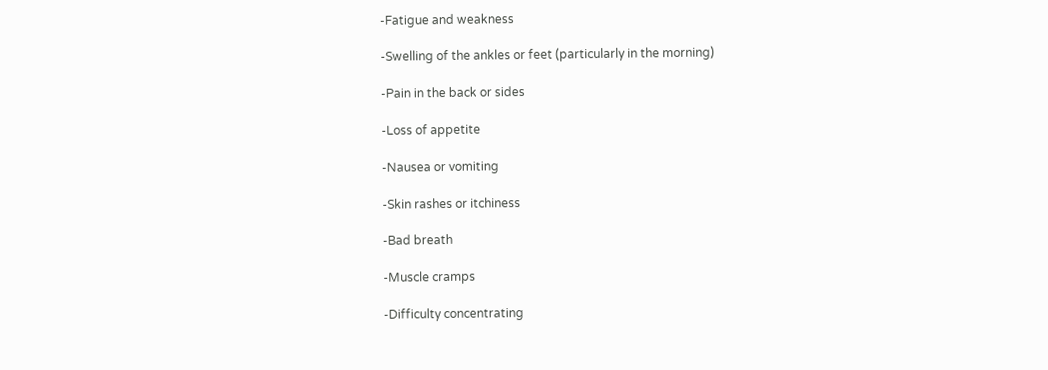-Fatigue and weakness

-Swelling of the ankles or feet (particularly in the morning)

-Pain in the back or sides

-Loss of appetite

-Nausea or vomiting

-Skin rashes or itchiness

-Bad breath

-Muscle cramps

-Difficulty concentrating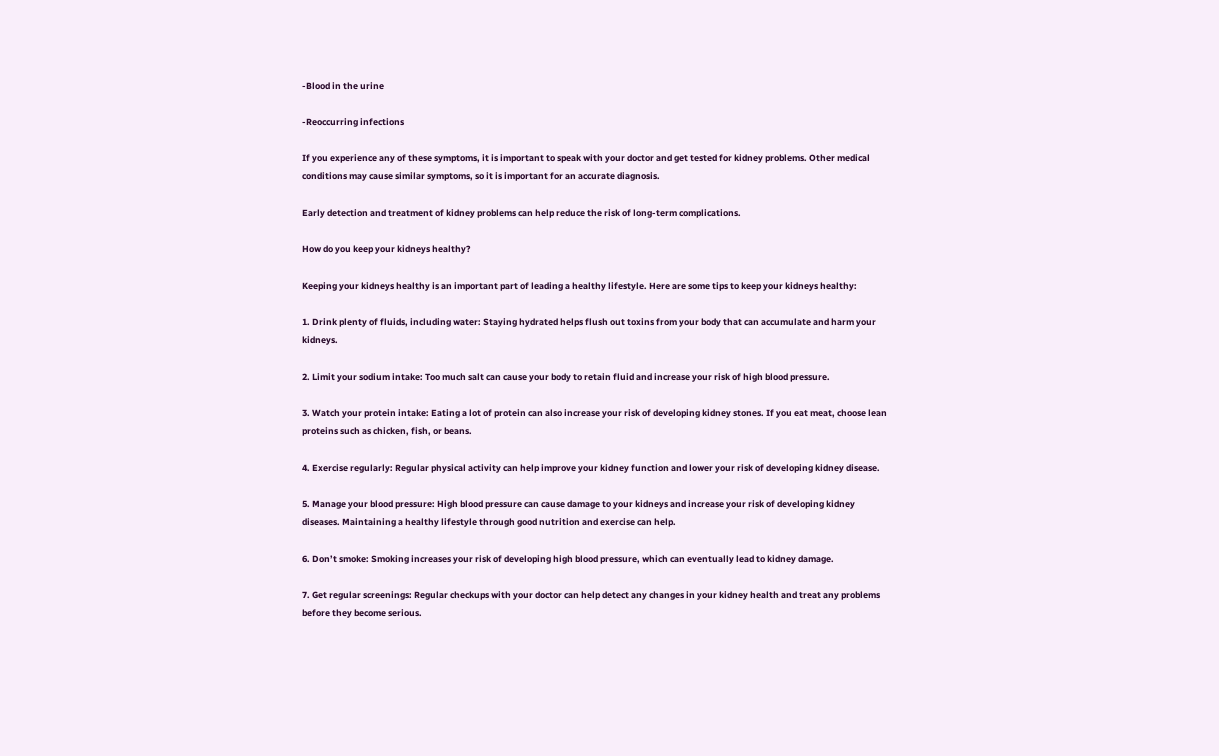-Blood in the urine

-Reoccurring infections

If you experience any of these symptoms, it is important to speak with your doctor and get tested for kidney problems. Other medical conditions may cause similar symptoms, so it is important for an accurate diagnosis.

Early detection and treatment of kidney problems can help reduce the risk of long-term complications.

How do you keep your kidneys healthy?

Keeping your kidneys healthy is an important part of leading a healthy lifestyle. Here are some tips to keep your kidneys healthy:

1. Drink plenty of fluids, including water: Staying hydrated helps flush out toxins from your body that can accumulate and harm your kidneys.

2. Limit your sodium intake: Too much salt can cause your body to retain fluid and increase your risk of high blood pressure.

3. Watch your protein intake: Eating a lot of protein can also increase your risk of developing kidney stones. If you eat meat, choose lean proteins such as chicken, fish, or beans.

4. Exercise regularly: Regular physical activity can help improve your kidney function and lower your risk of developing kidney disease.

5. Manage your blood pressure: High blood pressure can cause damage to your kidneys and increase your risk of developing kidney diseases. Maintaining a healthy lifestyle through good nutrition and exercise can help.

6. Don’t smoke: Smoking increases your risk of developing high blood pressure, which can eventually lead to kidney damage.

7. Get regular screenings: Regular checkups with your doctor can help detect any changes in your kidney health and treat any problems before they become serious.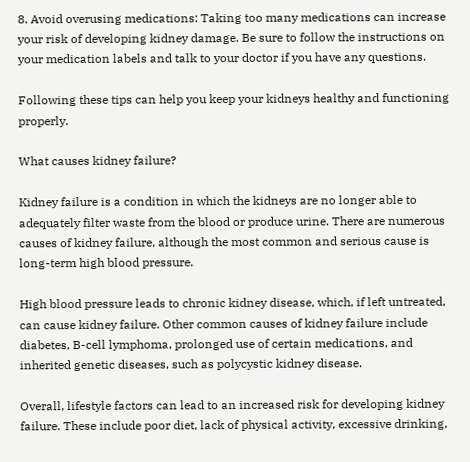8. Avoid overusing medications: Taking too many medications can increase your risk of developing kidney damage. Be sure to follow the instructions on your medication labels and talk to your doctor if you have any questions.

Following these tips can help you keep your kidneys healthy and functioning properly.

What causes kidney failure?

Kidney failure is a condition in which the kidneys are no longer able to adequately filter waste from the blood or produce urine. There are numerous causes of kidney failure, although the most common and serious cause is long-term high blood pressure.

High blood pressure leads to chronic kidney disease, which, if left untreated, can cause kidney failure. Other common causes of kidney failure include diabetes, B-cell lymphoma, prolonged use of certain medications, and inherited genetic diseases, such as polycystic kidney disease.

Overall, lifestyle factors can lead to an increased risk for developing kidney failure. These include poor diet, lack of physical activity, excessive drinking,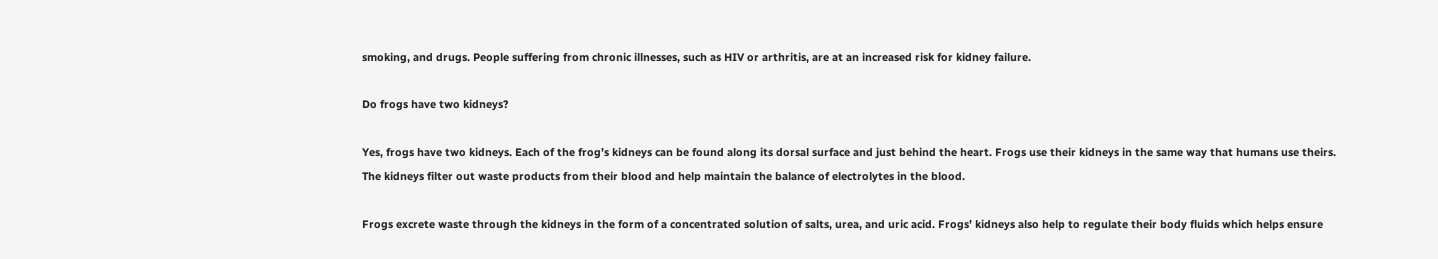smoking, and drugs. People suffering from chronic illnesses, such as HIV or arthritis, are at an increased risk for kidney failure.

Do frogs have two kidneys?

Yes, frogs have two kidneys. Each of the frog’s kidneys can be found along its dorsal surface and just behind the heart. Frogs use their kidneys in the same way that humans use theirs. The kidneys filter out waste products from their blood and help maintain the balance of electrolytes in the blood.

Frogs excrete waste through the kidneys in the form of a concentrated solution of salts, urea, and uric acid. Frogs’ kidneys also help to regulate their body fluids which helps ensure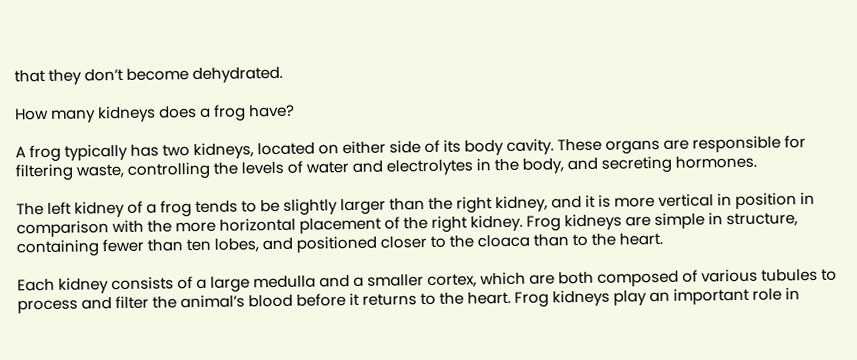that they don’t become dehydrated.

How many kidneys does a frog have?

A frog typically has two kidneys, located on either side of its body cavity. These organs are responsible for filtering waste, controlling the levels of water and electrolytes in the body, and secreting hormones.

The left kidney of a frog tends to be slightly larger than the right kidney, and it is more vertical in position in comparison with the more horizontal placement of the right kidney. Frog kidneys are simple in structure, containing fewer than ten lobes, and positioned closer to the cloaca than to the heart.

Each kidney consists of a large medulla and a smaller cortex, which are both composed of various tubules to process and filter the animal’s blood before it returns to the heart. Frog kidneys play an important role in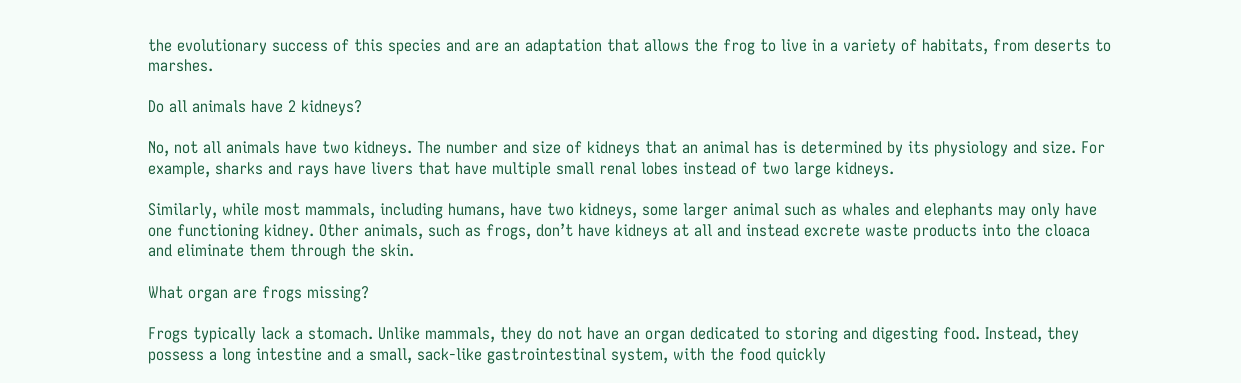the evolutionary success of this species and are an adaptation that allows the frog to live in a variety of habitats, from deserts to marshes.

Do all animals have 2 kidneys?

No, not all animals have two kidneys. The number and size of kidneys that an animal has is determined by its physiology and size. For example, sharks and rays have livers that have multiple small renal lobes instead of two large kidneys.

Similarly, while most mammals, including humans, have two kidneys, some larger animal such as whales and elephants may only have one functioning kidney. Other animals, such as frogs, don’t have kidneys at all and instead excrete waste products into the cloaca and eliminate them through the skin.

What organ are frogs missing?

Frogs typically lack a stomach. Unlike mammals, they do not have an organ dedicated to storing and digesting food. Instead, they possess a long intestine and a small, sack-like gastrointestinal system, with the food quickly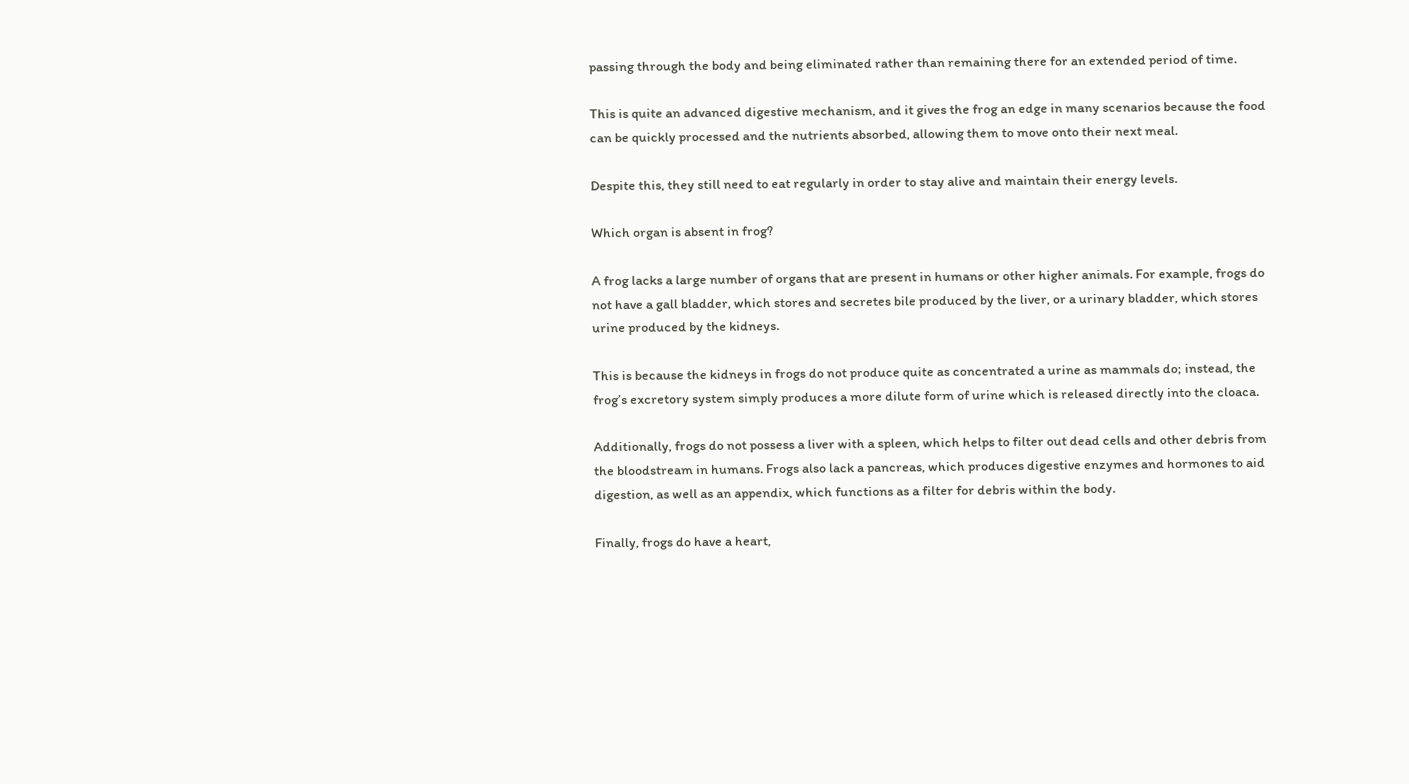passing through the body and being eliminated rather than remaining there for an extended period of time.

This is quite an advanced digestive mechanism, and it gives the frog an edge in many scenarios because the food can be quickly processed and the nutrients absorbed, allowing them to move onto their next meal.

Despite this, they still need to eat regularly in order to stay alive and maintain their energy levels.

Which organ is absent in frog?

A frog lacks a large number of organs that are present in humans or other higher animals. For example, frogs do not have a gall bladder, which stores and secretes bile produced by the liver, or a urinary bladder, which stores urine produced by the kidneys.

This is because the kidneys in frogs do not produce quite as concentrated a urine as mammals do; instead, the frog’s excretory system simply produces a more dilute form of urine which is released directly into the cloaca.

Additionally, frogs do not possess a liver with a spleen, which helps to filter out dead cells and other debris from the bloodstream in humans. Frogs also lack a pancreas, which produces digestive enzymes and hormones to aid digestion, as well as an appendix, which functions as a filter for debris within the body.

Finally, frogs do have a heart,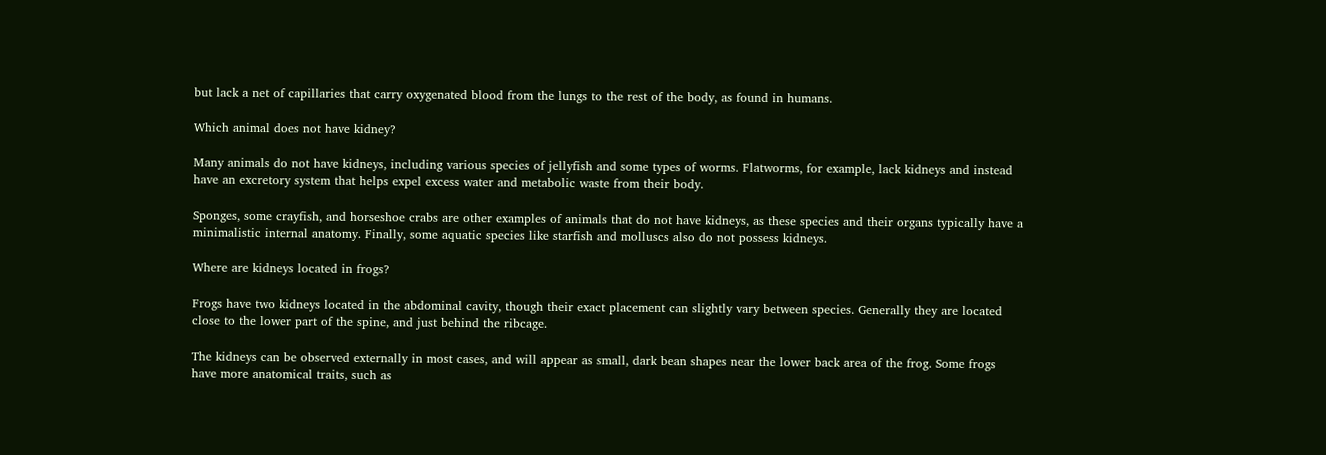but lack a net of capillaries that carry oxygenated blood from the lungs to the rest of the body, as found in humans.

Which animal does not have kidney?

Many animals do not have kidneys, including various species of jellyfish and some types of worms. Flatworms, for example, lack kidneys and instead have an excretory system that helps expel excess water and metabolic waste from their body.

Sponges, some crayfish, and horseshoe crabs are other examples of animals that do not have kidneys, as these species and their organs typically have a minimalistic internal anatomy. Finally, some aquatic species like starfish and molluscs also do not possess kidneys.

Where are kidneys located in frogs?

Frogs have two kidneys located in the abdominal cavity, though their exact placement can slightly vary between species. Generally they are located close to the lower part of the spine, and just behind the ribcage.

The kidneys can be observed externally in most cases, and will appear as small, dark bean shapes near the lower back area of the frog. Some frogs have more anatomical traits, such as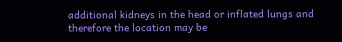additional kidneys in the head or inflated lungs and therefore the location may be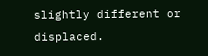slightly different or displaced.